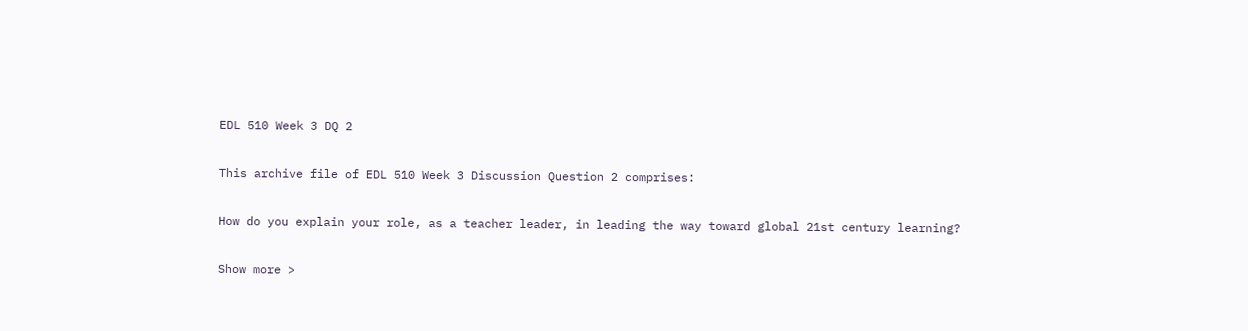EDL 510 Week 3 DQ 2

This archive file of EDL 510 Week 3 Discussion Question 2 comprises:

How do you explain your role, as a teacher leader, in leading the way toward global 21st century learning?

Show more >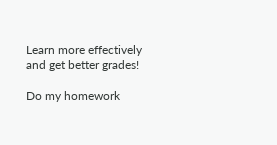Learn more effectively and get better grades!

Do my homework